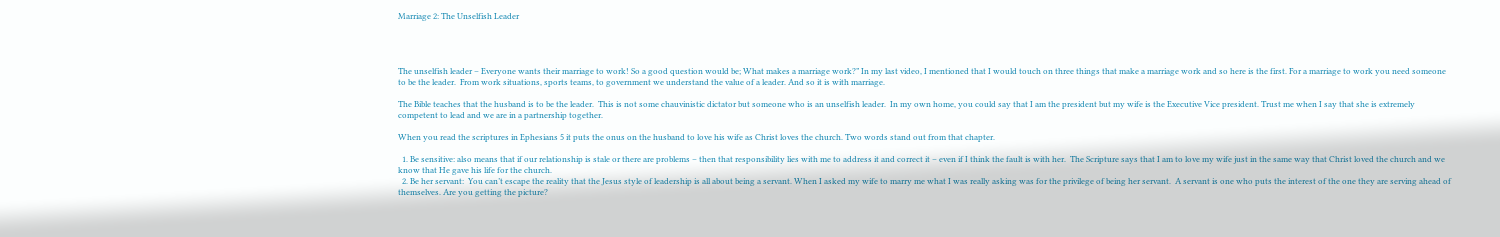Marriage 2: The Unselfish Leader




The unselfish leader – Everyone wants their marriage to work! So a good question would be; What makes a marriage work?” In my last video, I mentioned that I would touch on three things that make a marriage work and so here is the first. For a marriage to work you need someone to be the leader.  From work situations, sports teams, to government we understand the value of a leader. And so it is with marriage.

The Bible teaches that the husband is to be the leader.  This is not some chauvinistic dictator but someone who is an unselfish leader.  In my own home, you could say that I am the president but my wife is the Executive Vice president. Trust me when I say that she is extremely competent to lead and we are in a partnership together.

When you read the scriptures in Ephesians 5 it puts the onus on the husband to love his wife as Christ loves the church. Two words stand out from that chapter.

  1. Be sensitive: also means that if our relationship is stale or there are problems – then that responsibility lies with me to address it and correct it – even if I think the fault is with her.  The Scripture says that I am to love my wife just in the same way that Christ loved the church and we know that He gave his life for the church.
  2. Be her servant:  You can’t escape the reality that the Jesus style of leadership is all about being a servant. When I asked my wife to marry me what I was really asking was for the privilege of being her servant.  A servant is one who puts the interest of the one they are serving ahead of themselves. Are you getting the picture?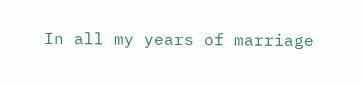In all my years of marriage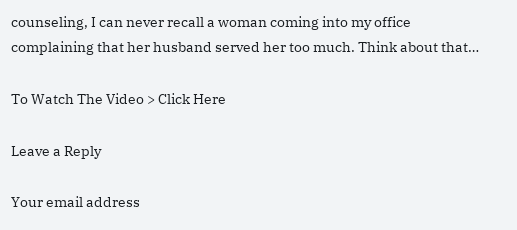counseling, I can never recall a woman coming into my office complaining that her husband served her too much. Think about that…

To Watch The Video > Click Here

Leave a Reply

Your email address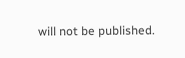will not be published.